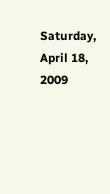Saturday, April 18, 2009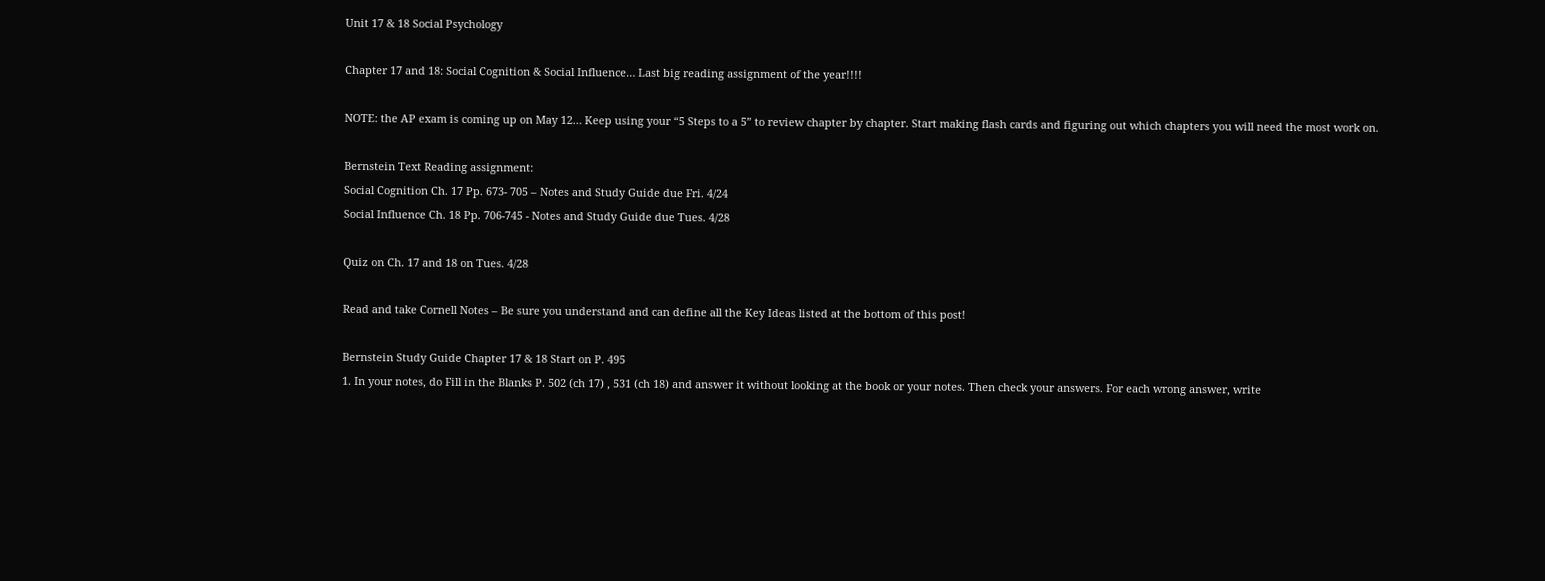Unit 17 & 18 Social Psychology

Chapter 17 and 18: Social Cognition & Social Influence… Last big reading assignment of the year!!!!

NOTE: the AP exam is coming up on May 12… Keep using your “5 Steps to a 5” to review chapter by chapter. Start making flash cards and figuring out which chapters you will need the most work on.

Bernstein Text Reading assignment:
Social Cognition Ch. 17 Pp. 673- 705 – Notes and Study Guide due Fri. 4/24
Social Influence Ch. 18 Pp. 706-745 - Notes and Study Guide due Tues. 4/28

Quiz on Ch. 17 and 18 on Tues. 4/28

Read and take Cornell Notes – Be sure you understand and can define all the Key Ideas listed at the bottom of this post!

Bernstein Study Guide Chapter 17 & 18 Start on P. 495
1. In your notes, do Fill in the Blanks P. 502 (ch 17) , 531 (ch 18) and answer it without looking at the book or your notes. Then check your answers. For each wrong answer, write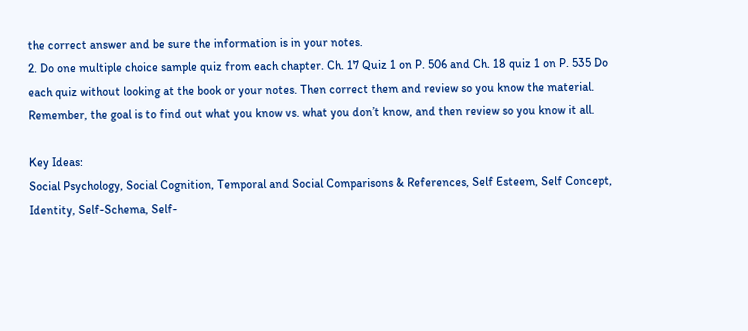the correct answer and be sure the information is in your notes.
2. Do one multiple choice sample quiz from each chapter. Ch. 17 Quiz 1 on P. 506 and Ch. 18 quiz 1 on P. 535 Do each quiz without looking at the book or your notes. Then correct them and review so you know the material. Remember, the goal is to find out what you know vs. what you don’t know, and then review so you know it all.

Key Ideas:
Social Psychology, Social Cognition, Temporal and Social Comparisons & References, Self Esteem, Self Concept, Identity, Self-Schema, Self-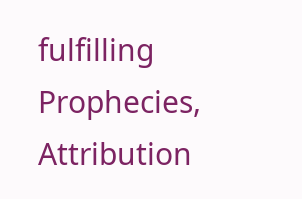fulfilling Prophecies, Attribution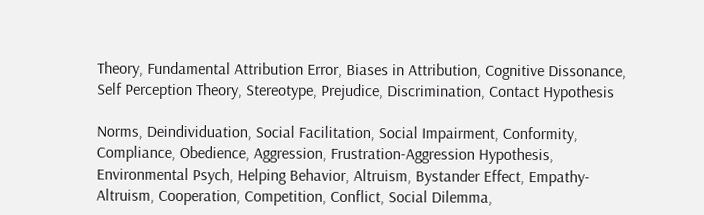Theory, Fundamental Attribution Error, Biases in Attribution, Cognitive Dissonance, Self Perception Theory, Stereotype, Prejudice, Discrimination, Contact Hypothesis

Norms, Deindividuation, Social Facilitation, Social Impairment, Conformity, Compliance, Obedience, Aggression, Frustration-Aggression Hypothesis, Environmental Psych, Helping Behavior, Altruism, Bystander Effect, Empathy-Altruism, Cooperation, Competition, Conflict, Social Dilemma,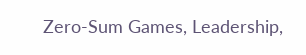Zero-Sum Games, Leadership,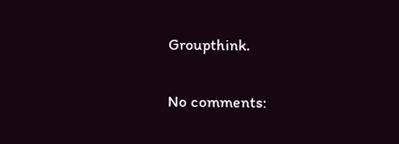Groupthink.

No comments: